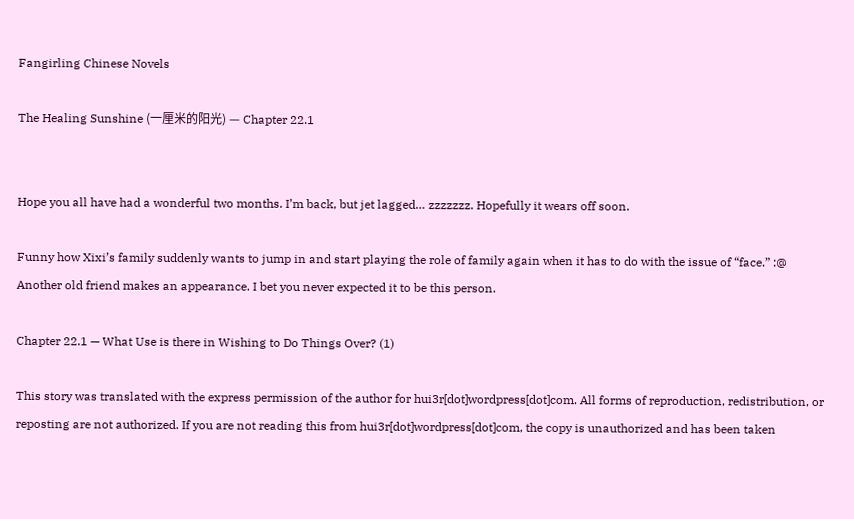Fangirling Chinese Novels

The Healing Sunshine (一厘米的阳光) — Chapter 22.1


Hope you all have had a wonderful two months. I’m back, but jet lagged… zzzzzzz. Hopefully it wears off soon.

Funny how Xixi’s family suddenly wants to jump in and start playing the role of family again when it has to do with the issue of “face.” :@ Another old friend makes an appearance. I bet you never expected it to be this person.

Chapter 22.1 — What Use is there in Wishing to Do Things Over? (1)

This story was translated with the express permission of the author for hui3r[dot]wordpress[dot]com. All forms of reproduction, redistribution, or reposting are not authorized. If you are not reading this from hui3r[dot]wordpress[dot]com, the copy is unauthorized and has been taken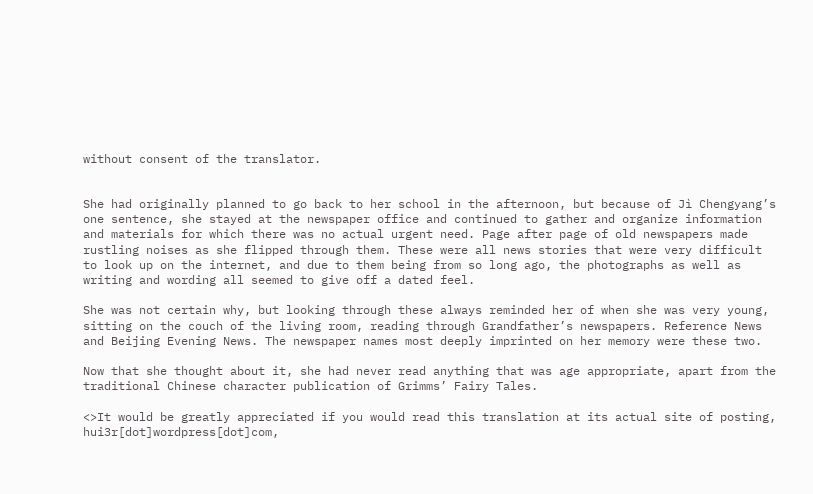without consent of the translator.


She had originally planned to go back to her school in the afternoon, but because of Jì Chengyang’s one sentence, she stayed at the newspaper office and continued to gather and organize information and materials for which there was no actual urgent need. Page after page of old newspapers made rustling noises as she flipped through them. These were all news stories that were very difficult to look up on the internet, and due to them being from so long ago, the photographs as well as writing and wording all seemed to give off a dated feel.

She was not certain why, but looking through these always reminded her of when she was very young, sitting on the couch of the living room, reading through Grandfather’s newspapers. Reference News and Beijing Evening News. The newspaper names most deeply imprinted on her memory were these two.

Now that she thought about it, she had never read anything that was age appropriate, apart from the traditional Chinese character publication of Grimms’ Fairy Tales.

<>It would be greatly appreciated if you would read this translation at its actual site of posting, hui3r[dot]wordpress[dot]com,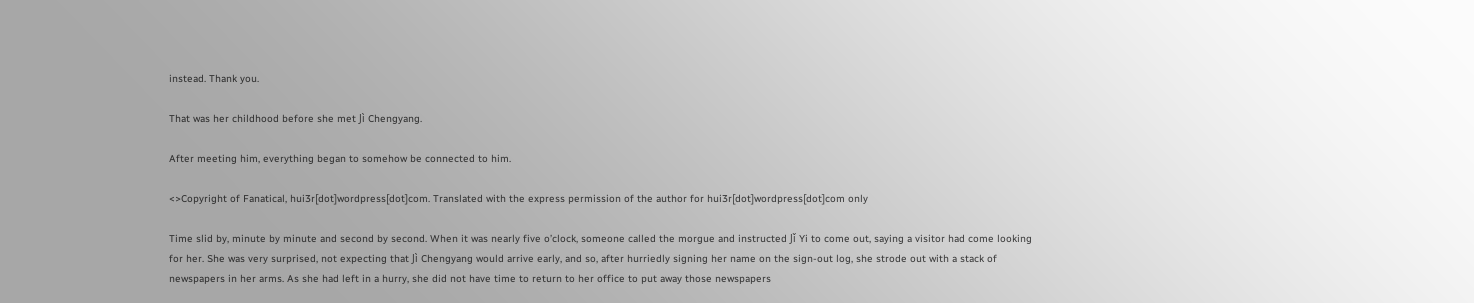instead. Thank you.

That was her childhood before she met Jì Chengyang.

After meeting him, everything began to somehow be connected to him.

<>Copyright of Fanatical, hui3r[dot]wordpress[dot]com. Translated with the express permission of the author for hui3r[dot]wordpress[dot]com only

Time slid by, minute by minute and second by second. When it was nearly five o’clock, someone called the morgue and instructed Jǐ Yi to come out, saying a visitor had come looking for her. She was very surprised, not expecting that Jì Chengyang would arrive early, and so, after hurriedly signing her name on the sign-out log, she strode out with a stack of newspapers in her arms. As she had left in a hurry, she did not have time to return to her office to put away those newspapers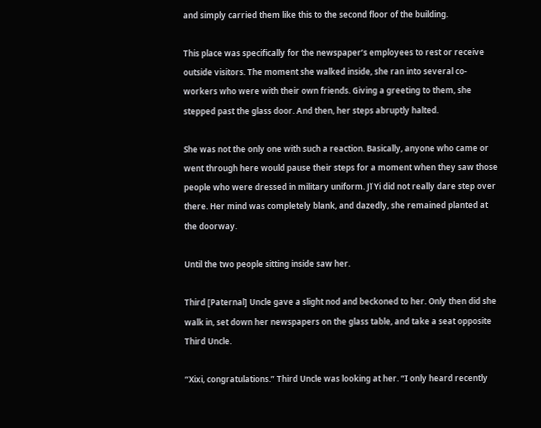and simply carried them like this to the second floor of the building.

This place was specifically for the newspaper’s employees to rest or receive outside visitors. The moment she walked inside, she ran into several co-workers who were with their own friends. Giving a greeting to them, she stepped past the glass door. And then, her steps abruptly halted.

She was not the only one with such a reaction. Basically, anyone who came or went through here would pause their steps for a moment when they saw those people who were dressed in military uniform. Jǐ Yi did not really dare step over there. Her mind was completely blank, and dazedly, she remained planted at the doorway.

Until the two people sitting inside saw her.

Third [Paternal] Uncle gave a slight nod and beckoned to her. Only then did she walk in, set down her newspapers on the glass table, and take a seat opposite Third Uncle.

“Xixi, congratulations.” Third Uncle was looking at her. “I only heard recently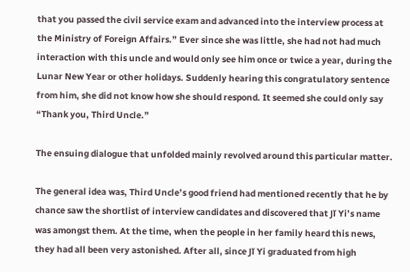that you passed the civil service exam and advanced into the interview process at the Ministry of Foreign Affairs.” Ever since she was little, she had not had much interaction with this uncle and would only see him once or twice a year, during the Lunar New Year or other holidays. Suddenly hearing this congratulatory sentence from him, she did not know how she should respond. It seemed she could only say “Thank you, Third Uncle.”

The ensuing dialogue that unfolded mainly revolved around this particular matter.

The general idea was, Third Uncle’s good friend had mentioned recently that he by chance saw the shortlist of interview candidates and discovered that Jǐ Yi’s name was amongst them. At the time, when the people in her family heard this news, they had all been very astonished. After all, since Jǐ Yi graduated from high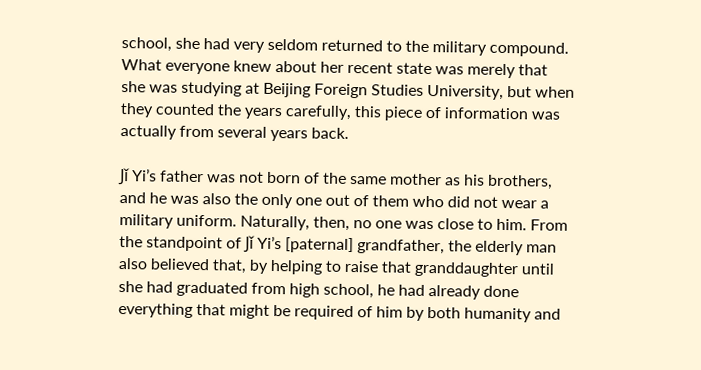school, she had very seldom returned to the military compound. What everyone knew about her recent state was merely that she was studying at Beijing Foreign Studies University, but when they counted the years carefully, this piece of information was actually from several years back.

Jǐ Yi’s father was not born of the same mother as his brothers, and he was also the only one out of them who did not wear a military uniform. Naturally, then, no one was close to him. From the standpoint of Jǐ Yi’s [paternal] grandfather, the elderly man also believed that, by helping to raise that granddaughter until she had graduated from high school, he had already done everything that might be required of him by both humanity and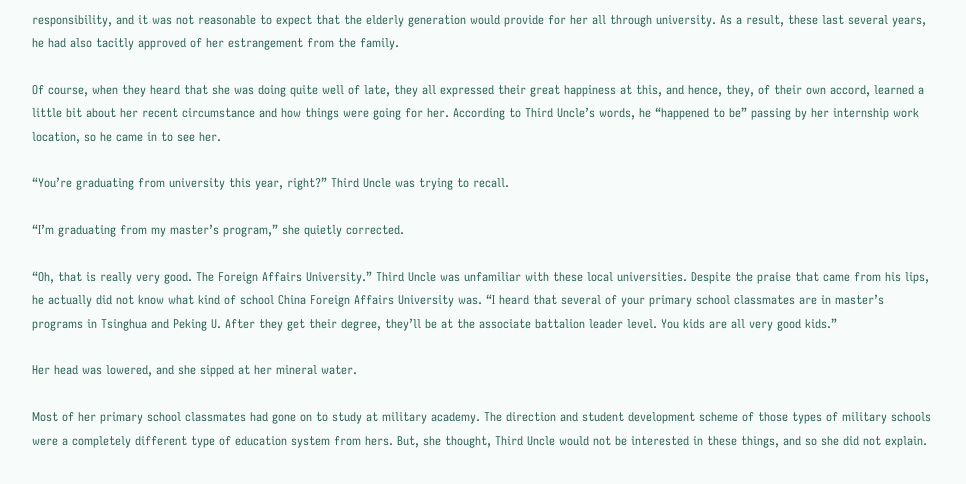responsibility, and it was not reasonable to expect that the elderly generation would provide for her all through university. As a result, these last several years, he had also tacitly approved of her estrangement from the family.

Of course, when they heard that she was doing quite well of late, they all expressed their great happiness at this, and hence, they, of their own accord, learned a little bit about her recent circumstance and how things were going for her. According to Third Uncle’s words, he “happened to be” passing by her internship work location, so he came in to see her.

“You’re graduating from university this year, right?” Third Uncle was trying to recall.

“I’m graduating from my master’s program,” she quietly corrected.

“Oh, that is really very good. The Foreign Affairs University.” Third Uncle was unfamiliar with these local universities. Despite the praise that came from his lips, he actually did not know what kind of school China Foreign Affairs University was. “I heard that several of your primary school classmates are in master’s programs in Tsinghua and Peking U. After they get their degree, they’ll be at the associate battalion leader level. You kids are all very good kids.”

Her head was lowered, and she sipped at her mineral water.

Most of her primary school classmates had gone on to study at military academy. The direction and student development scheme of those types of military schools were a completely different type of education system from hers. But, she thought, Third Uncle would not be interested in these things, and so she did not explain.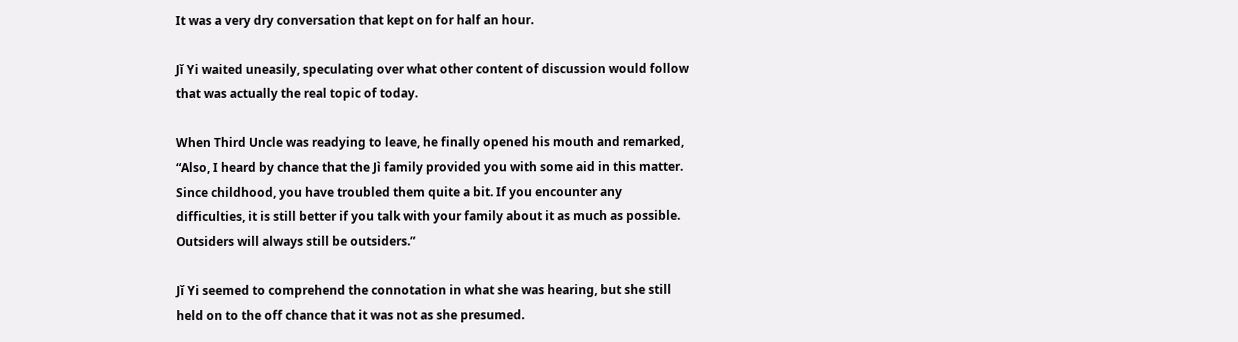It was a very dry conversation that kept on for half an hour.

Jǐ Yi waited uneasily, speculating over what other content of discussion would follow that was actually the real topic of today.

When Third Uncle was readying to leave, he finally opened his mouth and remarked, “Also, I heard by chance that the Jì family provided you with some aid in this matter. Since childhood, you have troubled them quite a bit. If you encounter any difficulties, it is still better if you talk with your family about it as much as possible. Outsiders will always still be outsiders.”

Jǐ Yi seemed to comprehend the connotation in what she was hearing, but she still held on to the off chance that it was not as she presumed.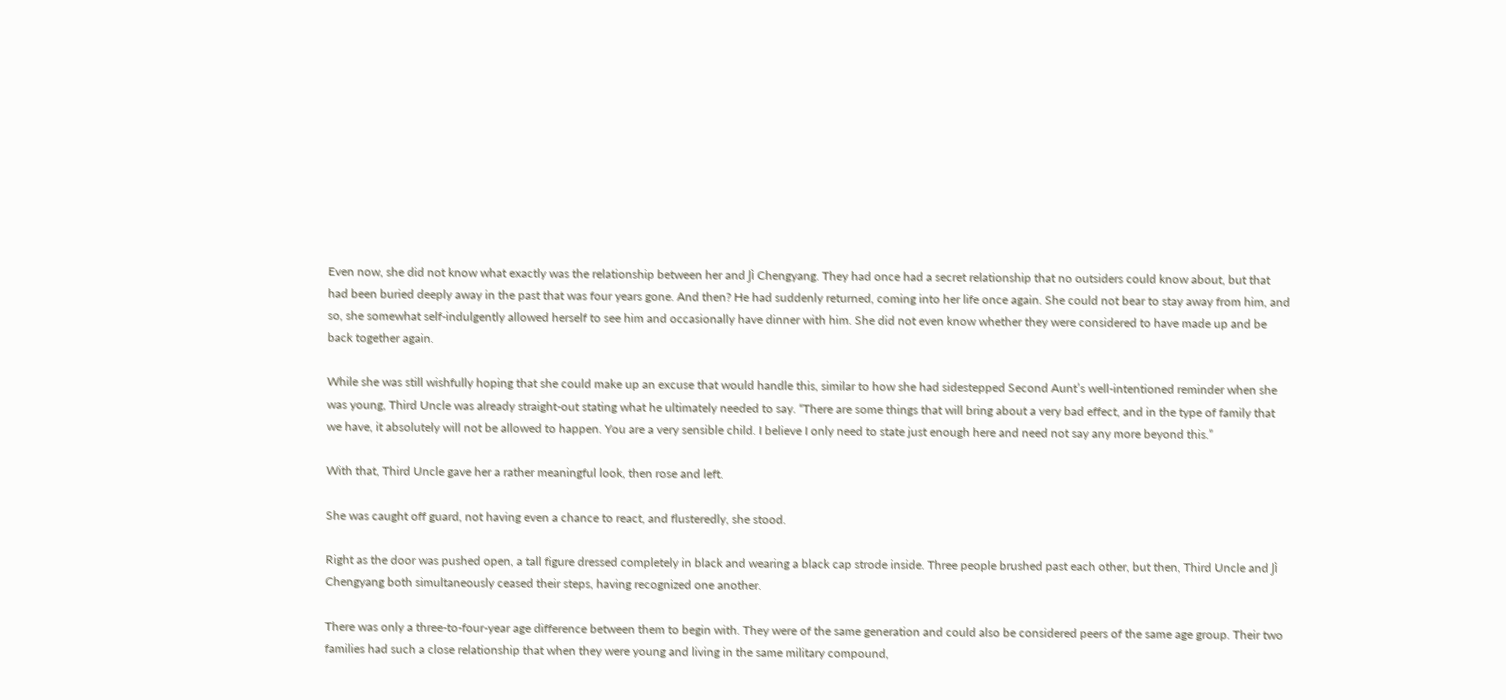Even now, she did not know what exactly was the relationship between her and Jì Chengyang. They had once had a secret relationship that no outsiders could know about, but that had been buried deeply away in the past that was four years gone. And then? He had suddenly returned, coming into her life once again. She could not bear to stay away from him, and so, she somewhat self-indulgently allowed herself to see him and occasionally have dinner with him. She did not even know whether they were considered to have made up and be back together again.

While she was still wishfully hoping that she could make up an excuse that would handle this, similar to how she had sidestepped Second Aunt’s well-intentioned reminder when she was young, Third Uncle was already straight-out stating what he ultimately needed to say. “There are some things that will bring about a very bad effect, and in the type of family that we have, it absolutely will not be allowed to happen. You are a very sensible child. I believe I only need to state just enough here and need not say any more beyond this.”

With that, Third Uncle gave her a rather meaningful look, then rose and left.

She was caught off guard, not having even a chance to react, and flusteredly, she stood.

Right as the door was pushed open, a tall figure dressed completely in black and wearing a black cap strode inside. Three people brushed past each other, but then, Third Uncle and Jì Chengyang both simultaneously ceased their steps, having recognized one another.

There was only a three-to-four-year age difference between them to begin with. They were of the same generation and could also be considered peers of the same age group. Their two families had such a close relationship that when they were young and living in the same military compound,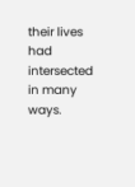their lives had intersected in many ways.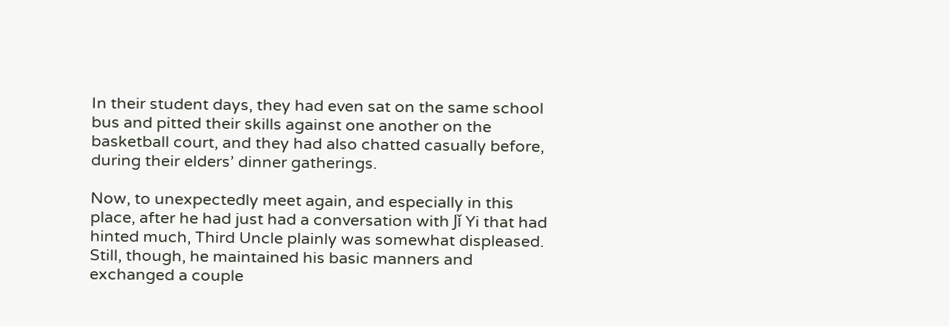In their student days, they had even sat on the same school bus and pitted their skills against one another on the basketball court, and they had also chatted casually before, during their elders’ dinner gatherings.

Now, to unexpectedly meet again, and especially in this place, after he had just had a conversation with Jǐ Yi that had hinted much, Third Uncle plainly was somewhat displeased. Still, though, he maintained his basic manners and exchanged a couple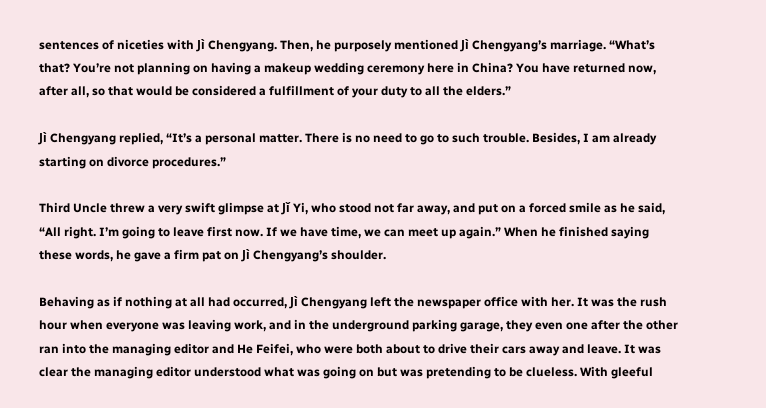sentences of niceties with Jì Chengyang. Then, he purposely mentioned Jì Chengyang’s marriage. “What’s that? You’re not planning on having a makeup wedding ceremony here in China? You have returned now, after all, so that would be considered a fulfillment of your duty to all the elders.”

Jì Chengyang replied, “It’s a personal matter. There is no need to go to such trouble. Besides, I am already starting on divorce procedures.”

Third Uncle threw a very swift glimpse at Jǐ Yi, who stood not far away, and put on a forced smile as he said, “All right. I’m going to leave first now. If we have time, we can meet up again.” When he finished saying these words, he gave a firm pat on Jì Chengyang’s shoulder.

Behaving as if nothing at all had occurred, Jì Chengyang left the newspaper office with her. It was the rush hour when everyone was leaving work, and in the underground parking garage, they even one after the other ran into the managing editor and He Feifei, who were both about to drive their cars away and leave. It was clear the managing editor understood what was going on but was pretending to be clueless. With gleeful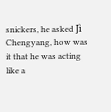snickers, he asked Jì Chengyang, how was it that he was acting like a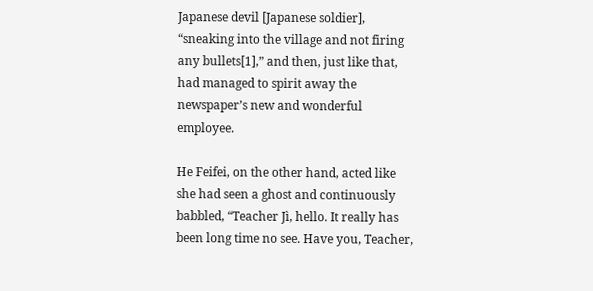Japanese devil [Japanese soldier], “sneaking into the village and not firing any bullets[1],” and then, just like that, had managed to spirit away the newspaper’s new and wonderful employee.

He Feifei, on the other hand, acted like she had seen a ghost and continuously babbled, “Teacher Jì, hello. It really has been long time no see. Have you, Teacher,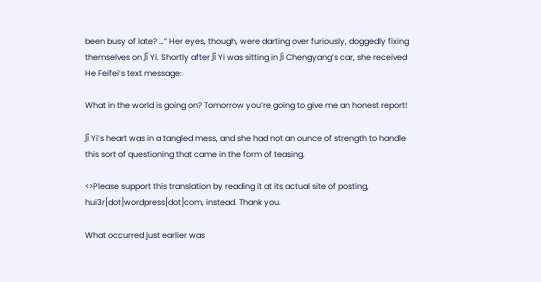been busy of late? …” Her eyes, though, were darting over furiously, doggedly fixing themselves on Jǐ Yi. Shortly after Jǐ Yi was sitting in Jì Chengyang’s car, she received He Feifei’s text message:

What in the world is going on? Tomorrow you’re going to give me an honest report!

Jǐ Yi’s heart was in a tangled mess, and she had not an ounce of strength to handle this sort of questioning that came in the form of teasing.

<>Please support this translation by reading it at its actual site of posting, hui3r[dot]wordpress[dot]com, instead. Thank you.

What occurred just earlier was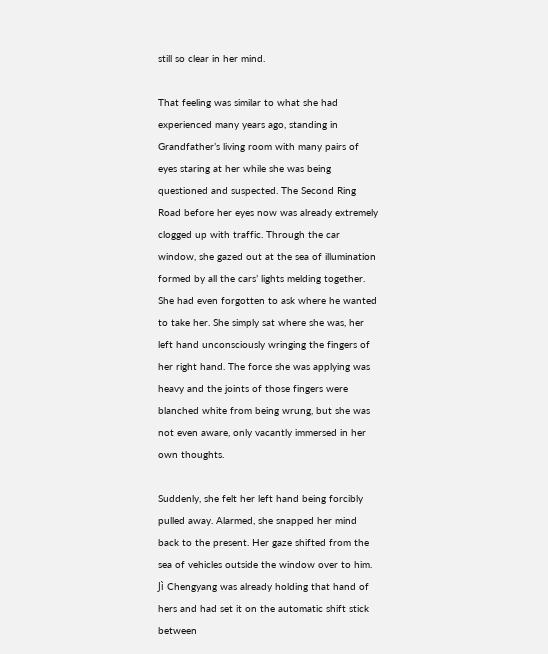still so clear in her mind.

That feeling was similar to what she had experienced many years ago, standing in Grandfather’s living room with many pairs of eyes staring at her while she was being questioned and suspected. The Second Ring Road before her eyes now was already extremely clogged up with traffic. Through the car window, she gazed out at the sea of illumination formed by all the cars’ lights melding together. She had even forgotten to ask where he wanted to take her. She simply sat where she was, her left hand unconsciously wringing the fingers of her right hand. The force she was applying was heavy and the joints of those fingers were blanched white from being wrung, but she was not even aware, only vacantly immersed in her own thoughts.

Suddenly, she felt her left hand being forcibly pulled away. Alarmed, she snapped her mind back to the present. Her gaze shifted from the sea of vehicles outside the window over to him. Jì Chengyang was already holding that hand of hers and had set it on the automatic shift stick between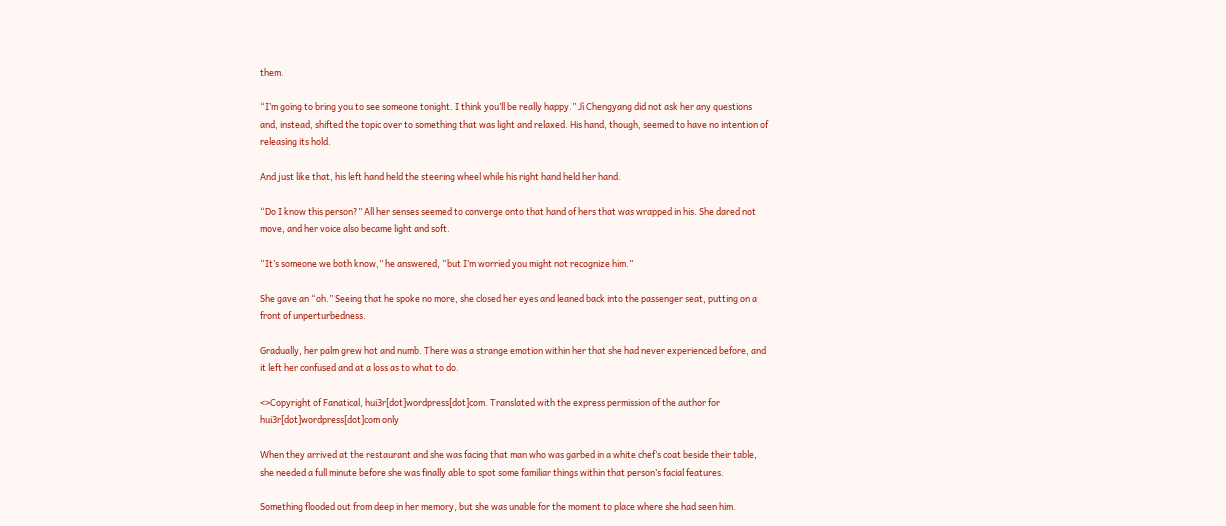them.

“I’m going to bring you to see someone tonight. I think you’ll be really happy.” Jì Chengyang did not ask her any questions and, instead, shifted the topic over to something that was light and relaxed. His hand, though, seemed to have no intention of releasing its hold.

And just like that, his left hand held the steering wheel while his right hand held her hand.

“Do I know this person?” All her senses seemed to converge onto that hand of hers that was wrapped in his. She dared not move, and her voice also became light and soft.

“It’s someone we both know,” he answered, “but I’m worried you might not recognize him.”

She gave an “oh.” Seeing that he spoke no more, she closed her eyes and leaned back into the passenger seat, putting on a front of unperturbedness.

Gradually, her palm grew hot and numb. There was a strange emotion within her that she had never experienced before, and it left her confused and at a loss as to what to do.

<>Copyright of Fanatical, hui3r[dot]wordpress[dot]com. Translated with the express permission of the author for hui3r[dot]wordpress[dot]com only

When they arrived at the restaurant and she was facing that man who was garbed in a white chef’s coat beside their table, she needed a full minute before she was finally able to spot some familiar things within that person’s facial features.

Something flooded out from deep in her memory, but she was unable for the moment to place where she had seen him.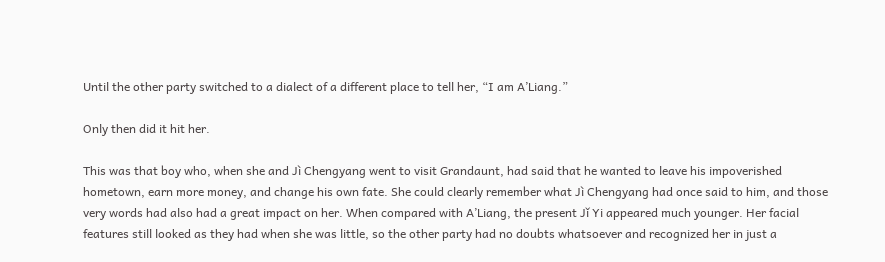Until the other party switched to a dialect of a different place to tell her, “I am A’Liang.”

Only then did it hit her.

This was that boy who, when she and Jì Chengyang went to visit Grandaunt, had said that he wanted to leave his impoverished hometown, earn more money, and change his own fate. She could clearly remember what Jì Chengyang had once said to him, and those very words had also had a great impact on her. When compared with A’Liang, the present Jǐ Yi appeared much younger. Her facial features still looked as they had when she was little, so the other party had no doubts whatsoever and recognized her in just a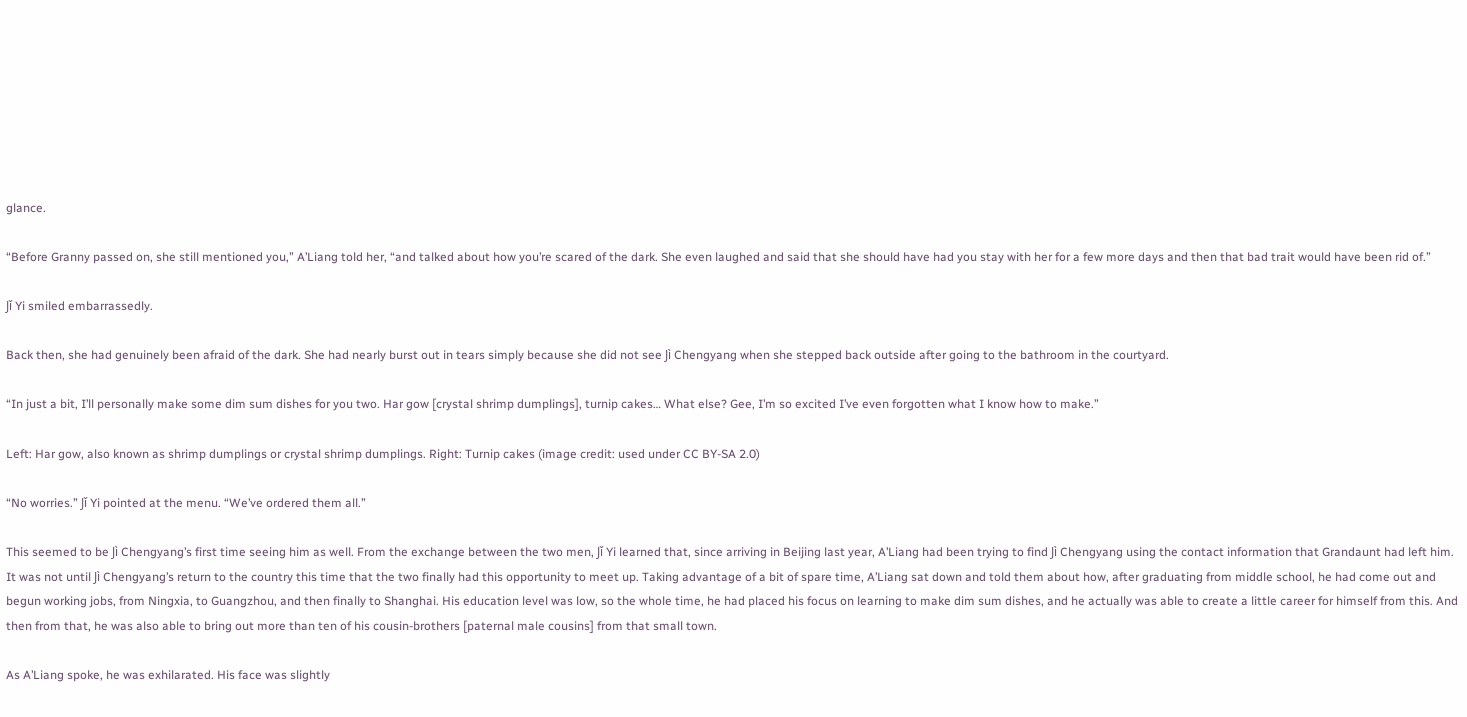glance.

“Before Granny passed on, she still mentioned you,” A’Liang told her, “and talked about how you’re scared of the dark. She even laughed and said that she should have had you stay with her for a few more days and then that bad trait would have been rid of.”

Jǐ Yi smiled embarrassedly.

Back then, she had genuinely been afraid of the dark. She had nearly burst out in tears simply because she did not see Jì Chengyang when she stepped back outside after going to the bathroom in the courtyard.

“In just a bit, I’ll personally make some dim sum dishes for you two. Har gow [crystal shrimp dumplings], turnip cakes… What else? Gee, I’m so excited I’ve even forgotten what I know how to make.”

Left: Har gow, also known as shrimp dumplings or crystal shrimp dumplings. Right: Turnip cakes (image credit: used under CC BY-SA 2.0)

“No worries.” Jǐ Yi pointed at the menu. “We’ve ordered them all.”

This seemed to be Jì Chengyang’s first time seeing him as well. From the exchange between the two men, Jǐ Yi learned that, since arriving in Beijing last year, A’Liang had been trying to find Jì Chengyang using the contact information that Grandaunt had left him. It was not until Jì Chengyang’s return to the country this time that the two finally had this opportunity to meet up. Taking advantage of a bit of spare time, A’Liang sat down and told them about how, after graduating from middle school, he had come out and begun working jobs, from Ningxia, to Guangzhou, and then finally to Shanghai. His education level was low, so the whole time, he had placed his focus on learning to make dim sum dishes, and he actually was able to create a little career for himself from this. And then from that, he was also able to bring out more than ten of his cousin-brothers [paternal male cousins] from that small town.

As A’Liang spoke, he was exhilarated. His face was slightly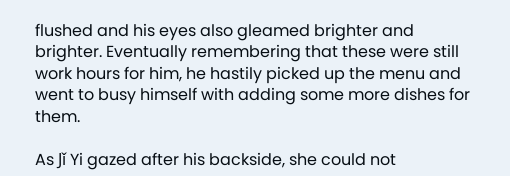flushed and his eyes also gleamed brighter and brighter. Eventually remembering that these were still work hours for him, he hastily picked up the menu and went to busy himself with adding some more dishes for them.

As Jǐ Yi gazed after his backside, she could not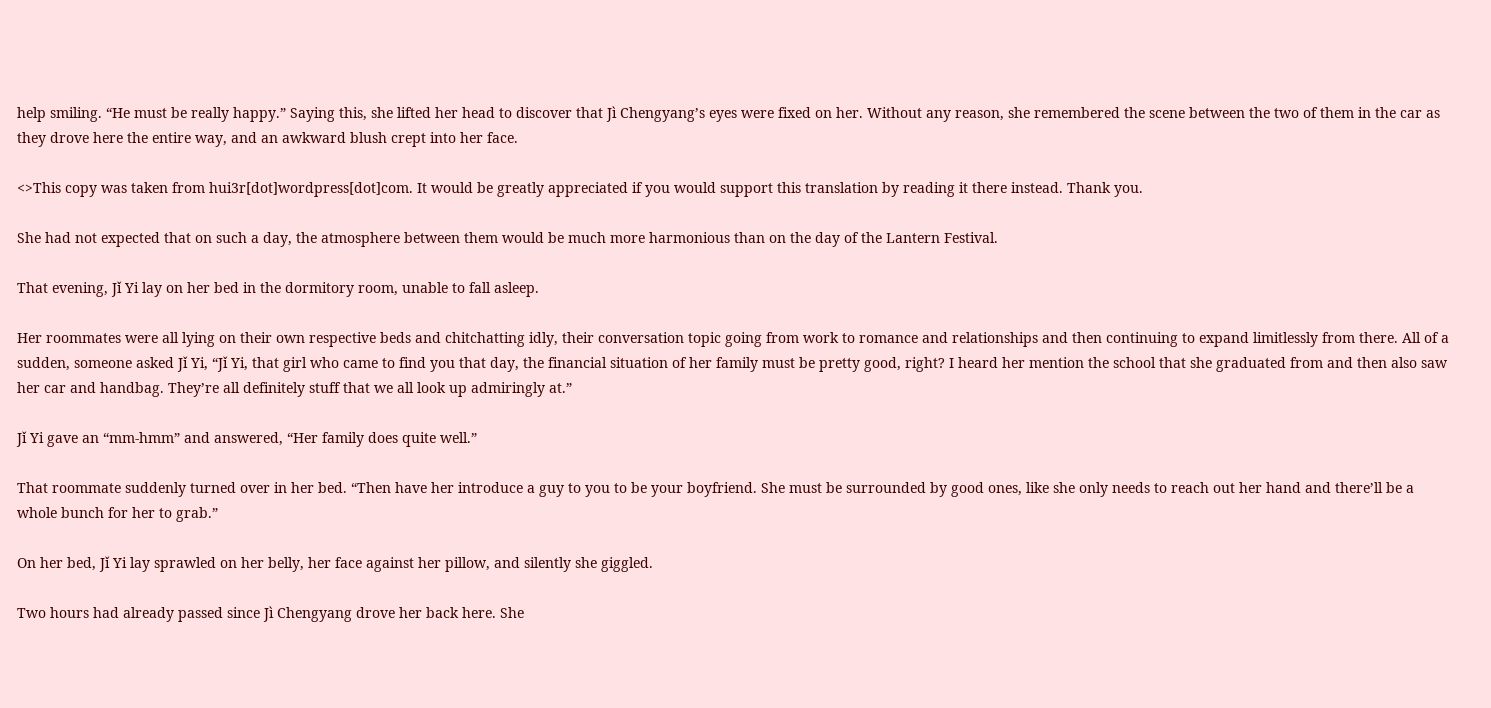help smiling. “He must be really happy.” Saying this, she lifted her head to discover that Jì Chengyang’s eyes were fixed on her. Without any reason, she remembered the scene between the two of them in the car as they drove here the entire way, and an awkward blush crept into her face.

<>This copy was taken from hui3r[dot]wordpress[dot]com. It would be greatly appreciated if you would support this translation by reading it there instead. Thank you.

She had not expected that on such a day, the atmosphere between them would be much more harmonious than on the day of the Lantern Festival.

That evening, Jǐ Yi lay on her bed in the dormitory room, unable to fall asleep.

Her roommates were all lying on their own respective beds and chitchatting idly, their conversation topic going from work to romance and relationships and then continuing to expand limitlessly from there. All of a sudden, someone asked Jǐ Yi, “Jǐ Yi, that girl who came to find you that day, the financial situation of her family must be pretty good, right? I heard her mention the school that she graduated from and then also saw her car and handbag. They’re all definitely stuff that we all look up admiringly at.”

Jǐ Yi gave an “mm-hmm” and answered, “Her family does quite well.”

That roommate suddenly turned over in her bed. “Then have her introduce a guy to you to be your boyfriend. She must be surrounded by good ones, like she only needs to reach out her hand and there’ll be a whole bunch for her to grab.”

On her bed, Jǐ Yi lay sprawled on her belly, her face against her pillow, and silently she giggled.

Two hours had already passed since Jì Chengyang drove her back here. She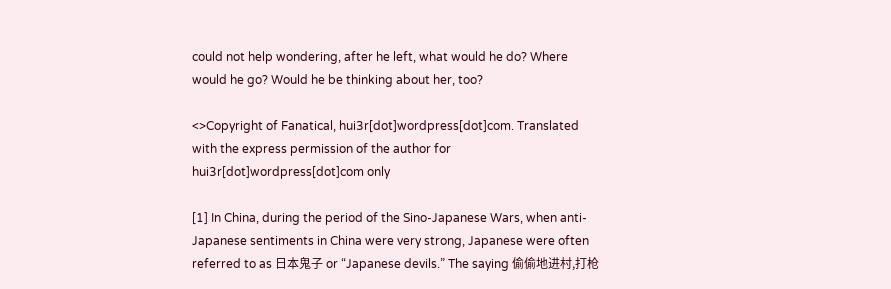could not help wondering, after he left, what would he do? Where would he go? Would he be thinking about her, too?

<>Copyright of Fanatical, hui3r[dot]wordpress[dot]com. Translated with the express permission of the author for hui3r[dot]wordpress[dot]com only

[1] In China, during the period of the Sino-Japanese Wars, when anti-Japanese sentiments in China were very strong, Japanese were often referred to as 日本鬼子 or “Japanese devils.” The saying 偷偷地进村,打枪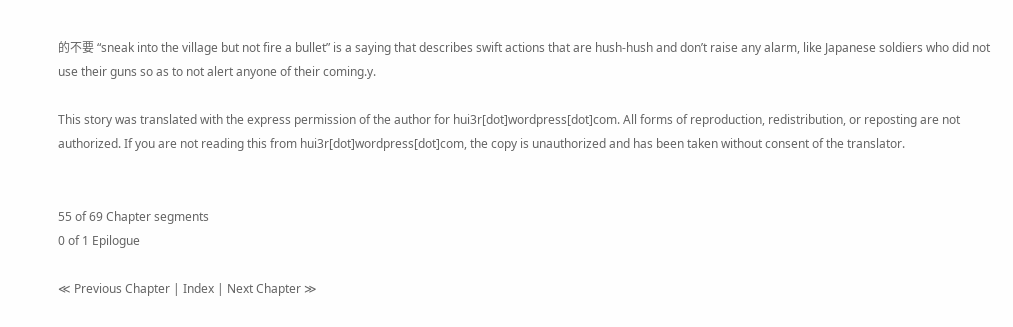的不要 “sneak into the village but not fire a bullet” is a saying that describes swift actions that are hush-hush and don’t raise any alarm, like Japanese soldiers who did not use their guns so as to not alert anyone of their coming.y.

This story was translated with the express permission of the author for hui3r[dot]wordpress[dot]com. All forms of reproduction, redistribution, or reposting are not authorized. If you are not reading this from hui3r[dot]wordpress[dot]com, the copy is unauthorized and has been taken without consent of the translator.


55 of 69 Chapter segments
0 of 1 Epilogue

≪ Previous Chapter | Index | Next Chapter ≫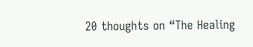20 thoughts on “The Healing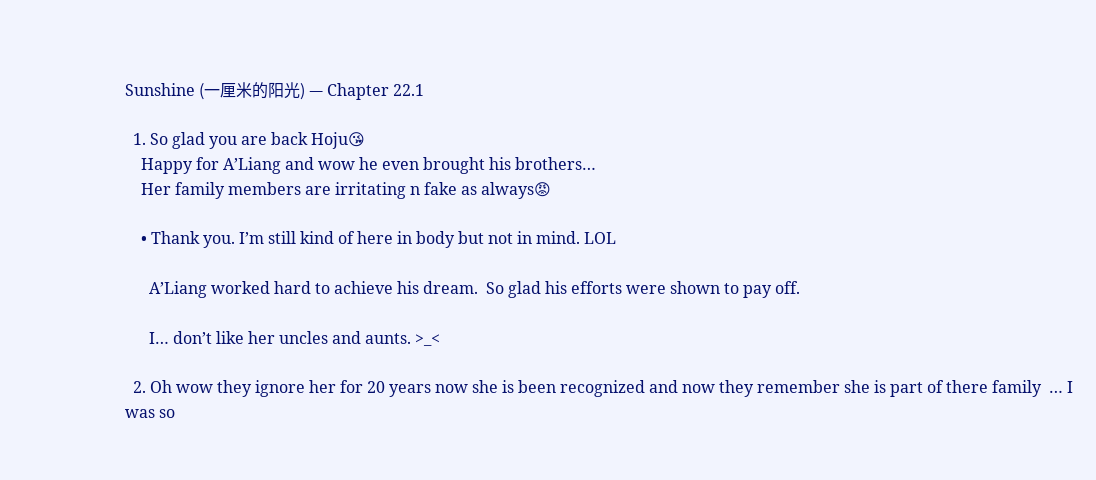Sunshine (一厘米的阳光) — Chapter 22.1

  1. So glad you are back Hoju😘
    Happy for A’Liang and wow he even brought his brothers…
    Her family members are irritating n fake as always😡

    • Thank you. I’m still kind of here in body but not in mind. LOL

      A’Liang worked hard to achieve his dream.  So glad his efforts were shown to pay off.

      I… don’t like her uncles and aunts. >_<

  2. Oh wow they ignore her for 20 years now she is been recognized and now they remember she is part of there family  … I was so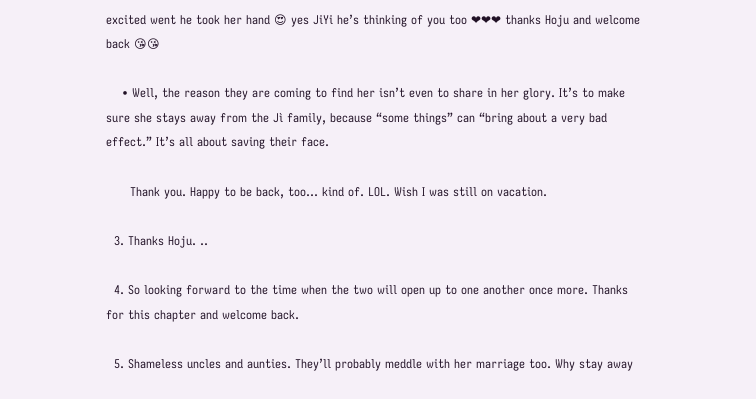excited went he took her hand 😍 yes JiYi he’s thinking of you too ❤❤❤ thanks Hoju and welcome back 😘😘

    • Well, the reason they are coming to find her isn’t even to share in her glory. It’s to make sure she stays away from the Jì family, because “some things” can “bring about a very bad effect.” It’s all about saving their face.

      Thank you. Happy to be back, too… kind of. LOL. Wish I was still on vacation.

  3. Thanks Hoju. ..

  4. So looking forward to the time when the two will open up to one another once more. Thanks for this chapter and welcome back.

  5. Shameless uncles and aunties. They’ll probably meddle with her marriage too. Why stay away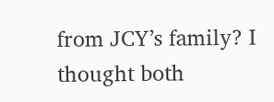from JCY’s family? I thought both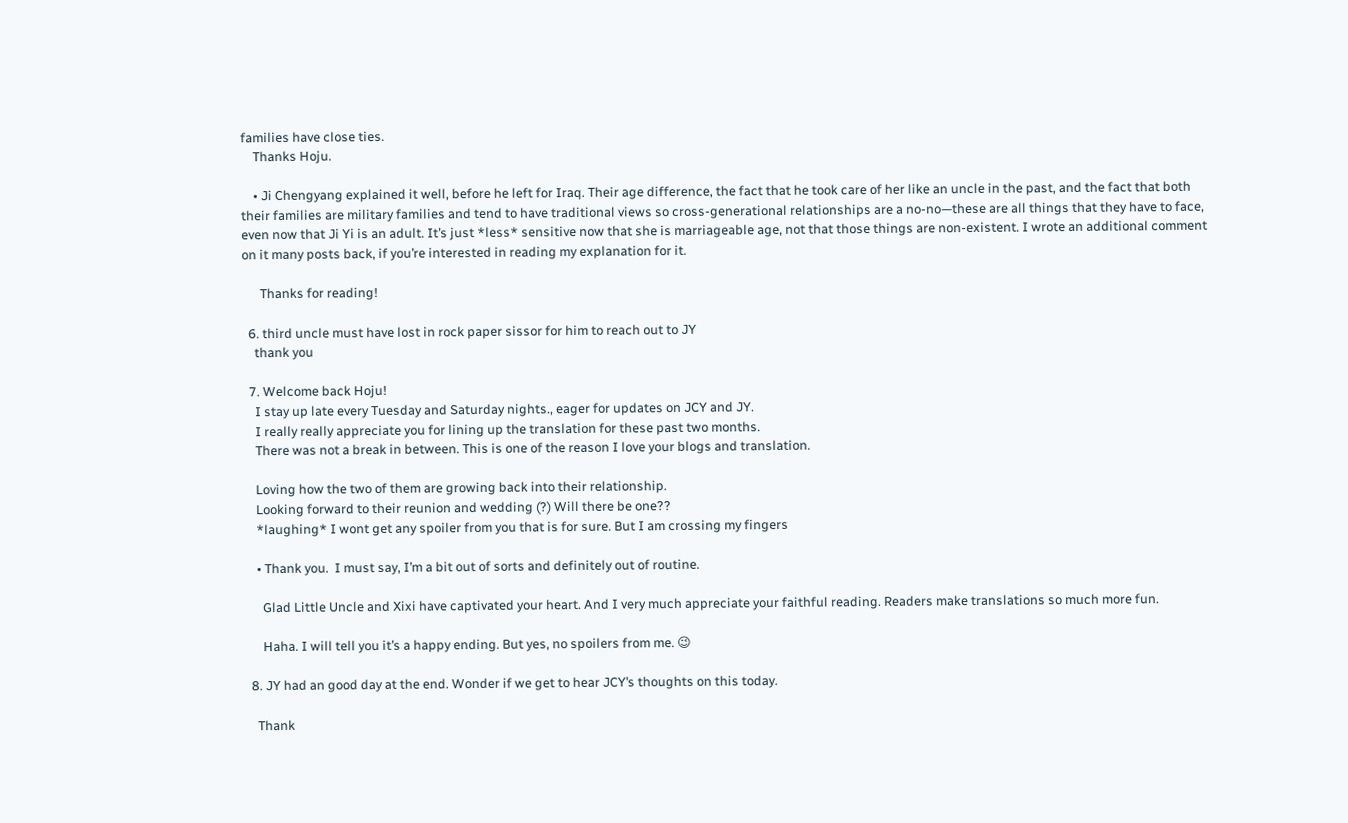families have close ties.
    Thanks Hoju.

    • Ji Chengyang explained it well, before he left for Iraq. Their age difference, the fact that he took care of her like an uncle in the past, and the fact that both their families are military families and tend to have traditional views so cross-generational relationships are a no-no—these are all things that they have to face, even now that Ji Yi is an adult. It’s just *less* sensitive now that she is marriageable age, not that those things are non-existent. I wrote an additional comment on it many posts back, if you’re interested in reading my explanation for it.

      Thanks for reading!

  6. third uncle must have lost in rock paper sissor for him to reach out to JY
    thank you

  7. Welcome back Hoju!
    I stay up late every Tuesday and Saturday nights., eager for updates on JCY and JY.
    I really really appreciate you for lining up the translation for these past two months.
    There was not a break in between. This is one of the reason I love your blogs and translation.

    Loving how the two of them are growing back into their relationship.
    Looking forward to their reunion and wedding (?) Will there be one??
    *laughing* I wont get any spoiler from you that is for sure. But I am crossing my fingers

    • Thank you.  I must say, I’m a bit out of sorts and definitely out of routine.

      Glad Little Uncle and Xixi have captivated your heart. And I very much appreciate your faithful reading. Readers make translations so much more fun.

      Haha. I will tell you it’s a happy ending. But yes, no spoilers from me. 😉

  8. JY had an good day at the end. Wonder if we get to hear JCY’s thoughts on this today.

    Thank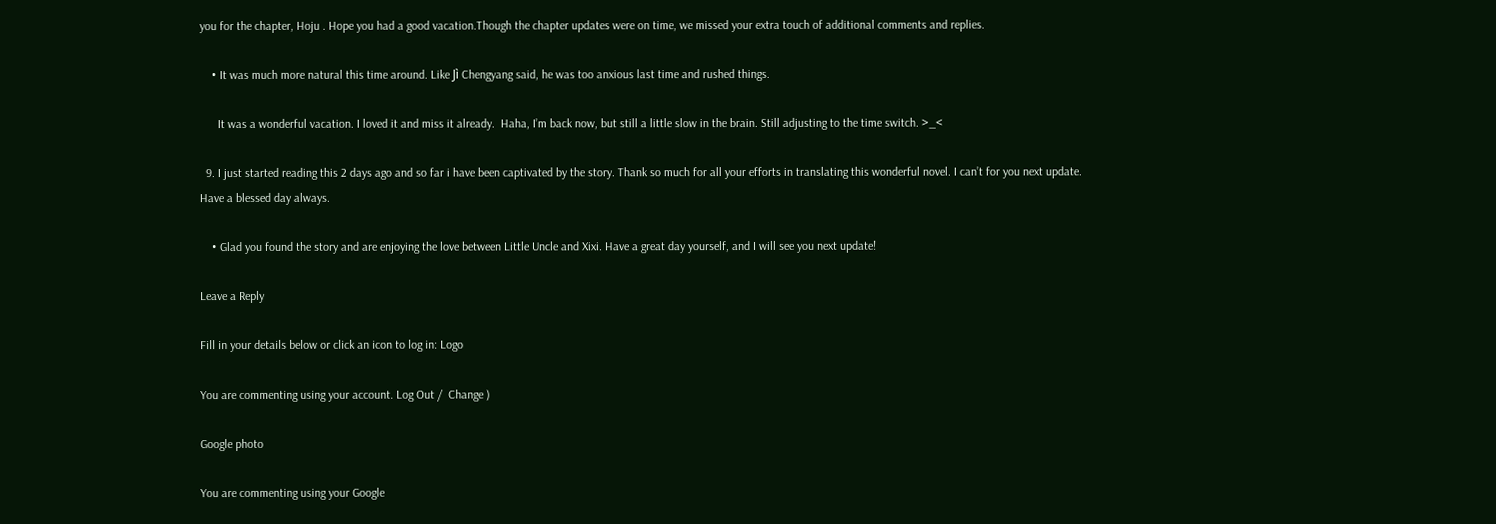you for the chapter, Hoju . Hope you had a good vacation.Though the chapter updates were on time, we missed your extra touch of additional comments and replies.

    • It was much more natural this time around. Like Jì Chengyang said, he was too anxious last time and rushed things.

      It was a wonderful vacation. I loved it and miss it already.  Haha, I’m back now, but still a little slow in the brain. Still adjusting to the time switch. >_<

  9. I just started reading this 2 days ago and so far i have been captivated by the story. Thank so much for all your efforts in translating this wonderful novel. I can’t for you next update. Have a blessed day always.

    • Glad you found the story and are enjoying the love between Little Uncle and Xixi. Have a great day yourself, and I will see you next update!

Leave a Reply

Fill in your details below or click an icon to log in: Logo

You are commenting using your account. Log Out /  Change )

Google photo

You are commenting using your Google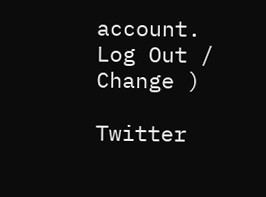account. Log Out /  Change )

Twitter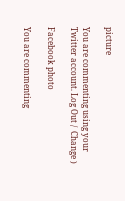picture

You are commenting using your Twitter account. Log Out /  Change )

Facebook photo

You are commenting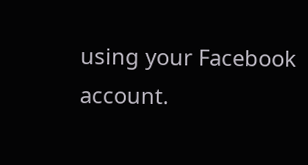using your Facebook account.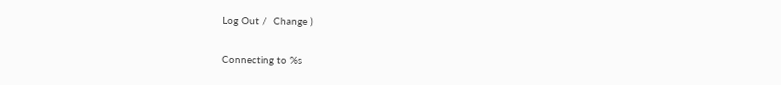Log Out /  Change )

Connecting to %s